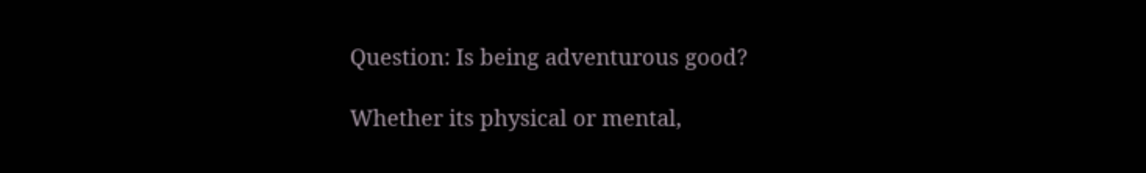Question: Is being adventurous good?

Whether its physical or mental,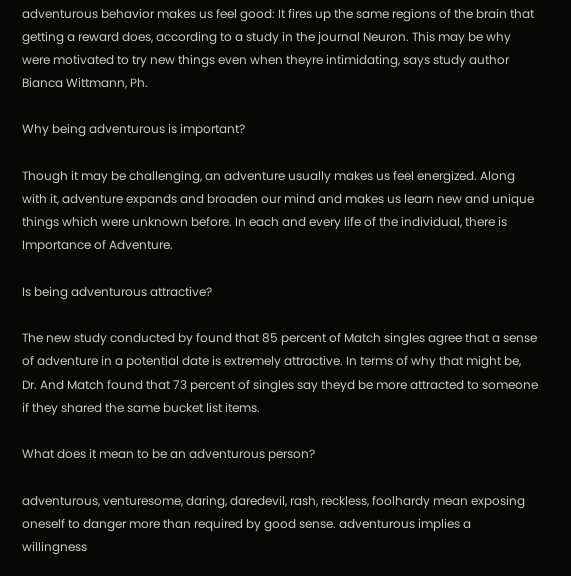adventurous behavior makes us feel good: It fires up the same regions of the brain that getting a reward does, according to a study in the journal Neuron. This may be why were motivated to try new things even when theyre intimidating, says study author Bianca Wittmann, Ph.

Why being adventurous is important?

Though it may be challenging, an adventure usually makes us feel energized. Along with it, adventure expands and broaden our mind and makes us learn new and unique things which were unknown before. In each and every life of the individual, there is Importance of Adventure.

Is being adventurous attractive?

The new study conducted by found that 85 percent of Match singles agree that a sense of adventure in a potential date is extremely attractive. In terms of why that might be, Dr. And Match found that 73 percent of singles say theyd be more attracted to someone if they shared the same bucket list items.

What does it mean to be an adventurous person?

adventurous, venturesome, daring, daredevil, rash, reckless, foolhardy mean exposing oneself to danger more than required by good sense. adventurous implies a willingness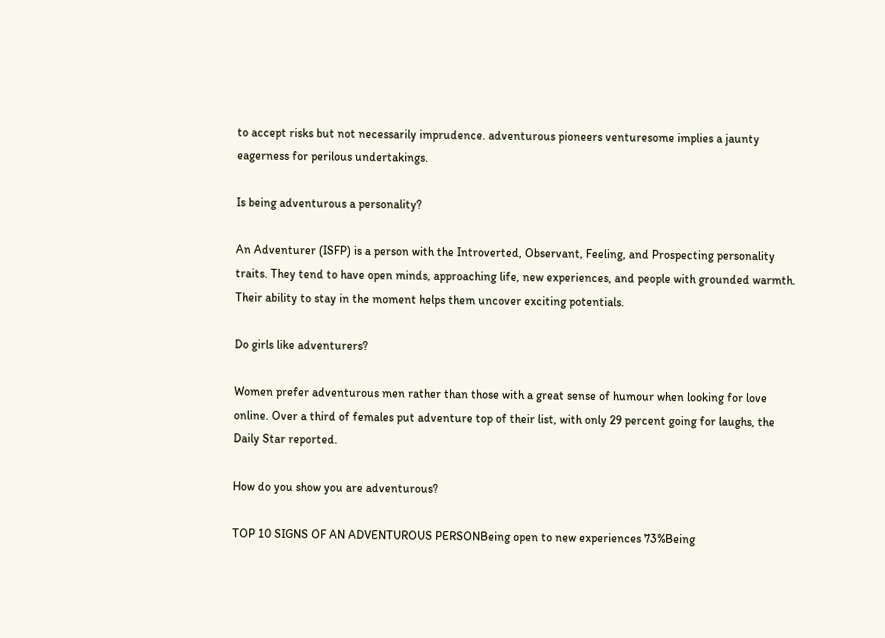to accept risks but not necessarily imprudence. adventurous pioneers venturesome implies a jaunty eagerness for perilous undertakings.

Is being adventurous a personality?

An Adventurer (ISFP) is a person with the Introverted, Observant, Feeling, and Prospecting personality traits. They tend to have open minds, approaching life, new experiences, and people with grounded warmth. Their ability to stay in the moment helps them uncover exciting potentials.

Do girls like adventurers?

Women prefer adventurous men rather than those with a great sense of humour when looking for love online. Over a third of females put adventure top of their list, with only 29 percent going for laughs, the Daily Star reported.

How do you show you are adventurous?

TOP 10 SIGNS OF AN ADVENTUROUS PERSONBeing open to new experiences 73%Being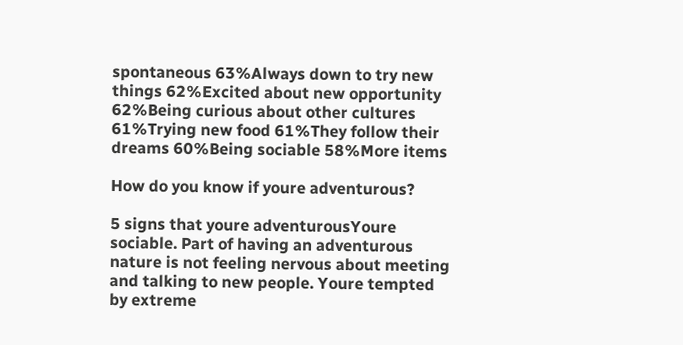spontaneous 63%Always down to try new things 62%Excited about new opportunity 62%Being curious about other cultures 61%Trying new food 61%They follow their dreams 60%Being sociable 58%More items

How do you know if youre adventurous?

5 signs that youre adventurousYoure sociable. Part of having an adventurous nature is not feeling nervous about meeting and talking to new people. Youre tempted by extreme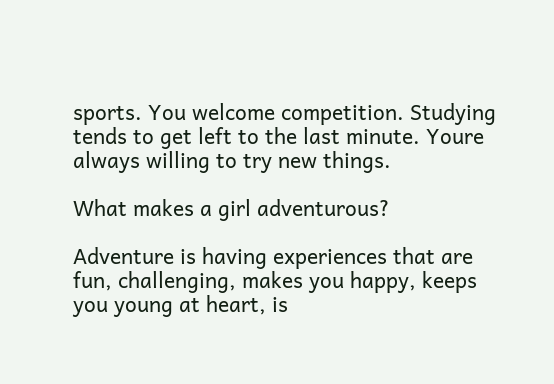sports. You welcome competition. Studying tends to get left to the last minute. Youre always willing to try new things.

What makes a girl adventurous?

Adventure is having experiences that are fun, challenging, makes you happy, keeps you young at heart, is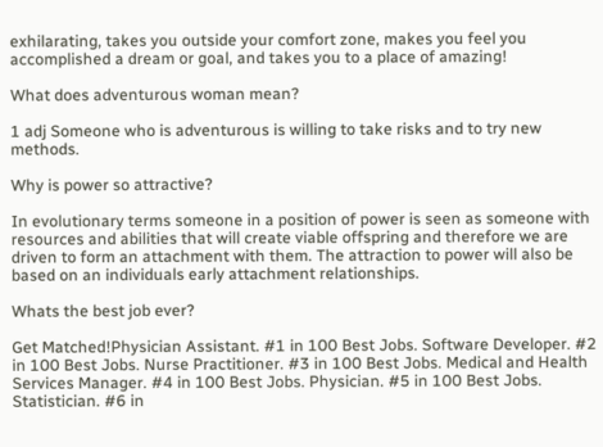exhilarating, takes you outside your comfort zone, makes you feel you accomplished a dream or goal, and takes you to a place of amazing!

What does adventurous woman mean?

1 adj Someone who is adventurous is willing to take risks and to try new methods.

Why is power so attractive?

In evolutionary terms someone in a position of power is seen as someone with resources and abilities that will create viable offspring and therefore we are driven to form an attachment with them. The attraction to power will also be based on an individuals early attachment relationships.

Whats the best job ever?

Get Matched!Physician Assistant. #1 in 100 Best Jobs. Software Developer. #2 in 100 Best Jobs. Nurse Practitioner. #3 in 100 Best Jobs. Medical and Health Services Manager. #4 in 100 Best Jobs. Physician. #5 in 100 Best Jobs. Statistician. #6 in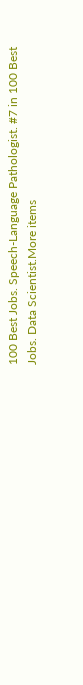100 Best Jobs. Speech-Language Pathologist. #7 in 100 Best Jobs. Data Scientist.More items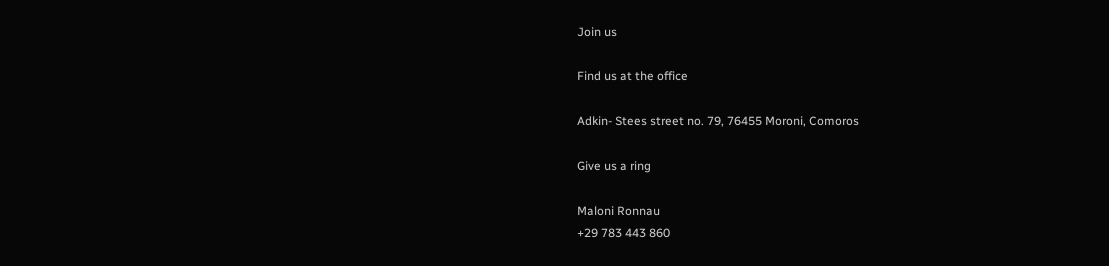Join us

Find us at the office

Adkin- Stees street no. 79, 76455 Moroni, Comoros

Give us a ring

Maloni Ronnau
+29 783 443 860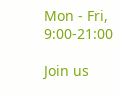Mon - Fri, 9:00-21:00

Join us